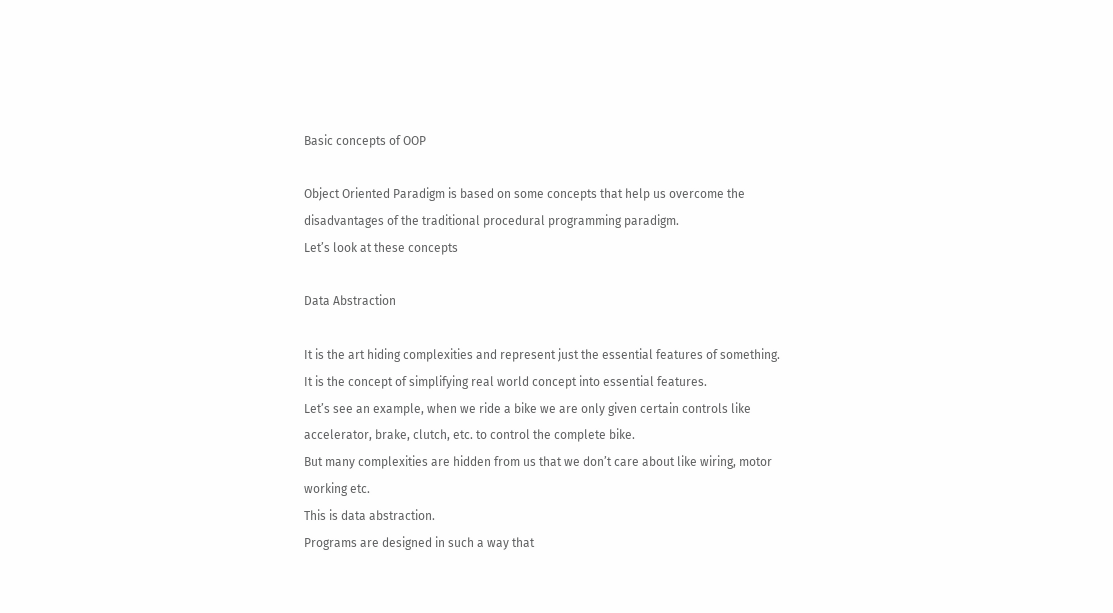Basic concepts of OOP

Object Oriented Paradigm is based on some concepts that help us overcome the disadvantages of the traditional procedural programming paradigm.
Let’s look at these concepts

Data Abstraction

It is the art hiding complexities and represent just the essential features of something.
It is the concept of simplifying real world concept into essential features.
Let’s see an example, when we ride a bike we are only given certain controls like accelerator, brake, clutch, etc. to control the complete bike.
But many complexities are hidden from us that we don’t care about like wiring, motor working etc.
This is data abstraction.
Programs are designed in such a way that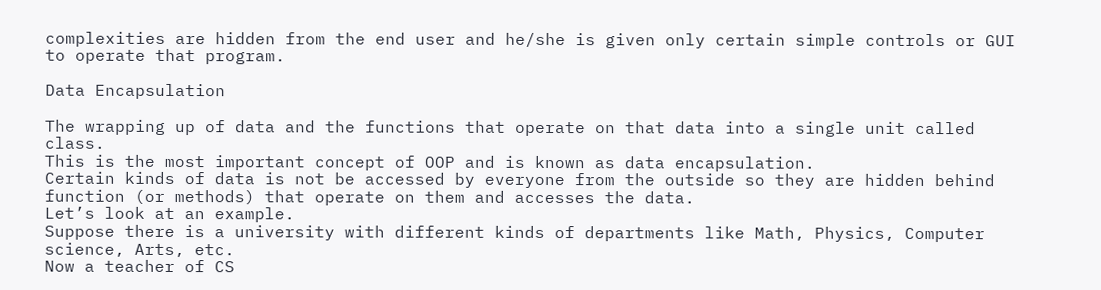complexities are hidden from the end user and he/she is given only certain simple controls or GUI to operate that program.

Data Encapsulation

The wrapping up of data and the functions that operate on that data into a single unit called class.
This is the most important concept of OOP and is known as data encapsulation.
Certain kinds of data is not be accessed by everyone from the outside so they are hidden behind function (or methods) that operate on them and accesses the data.
Let’s look at an example.
Suppose there is a university with different kinds of departments like Math, Physics, Computer science, Arts, etc.
Now a teacher of CS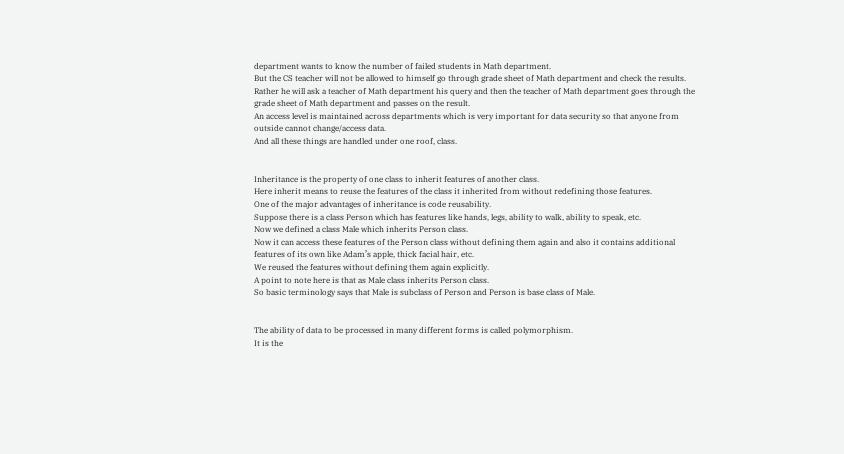department wants to know the number of failed students in Math department.
But the CS teacher will not be allowed to himself go through grade sheet of Math department and check the results.
Rather he will ask a teacher of Math department his query and then the teacher of Math department goes through the grade sheet of Math department and passes on the result.
An access level is maintained across departments which is very important for data security so that anyone from outside cannot change/access data.
And all these things are handled under one roof, class.


Inheritance is the property of one class to inherit features of another class.
Here inherit means to reuse the features of the class it inherited from without redefining those features.
One of the major advantages of inheritance is code reusability.
Suppose there is a class Person which has features like hands, legs, ability to walk, ability to speak, etc.
Now we defined a class Male which inherits Person class.
Now it can access these features of the Person class without defining them again and also it contains additional features of its own like Adam’s apple, thick facial hair, etc.
We reused the features without defining them again explicitly.
A point to note here is that as Male class inherits Person class.
So basic terminology says that Male is subclass of Person and Person is base class of Male.


The ability of data to be processed in many different forms is called polymorphism.
It is the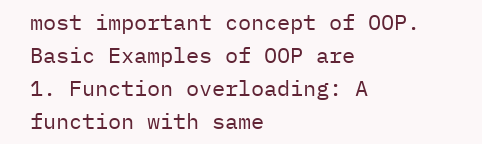most important concept of OOP.
Basic Examples of OOP are
1. Function overloading: A function with same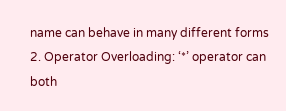name can behave in many different forms
2. Operator Overloading: ‘*’ operator can both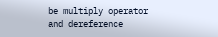be multiply operator and dereference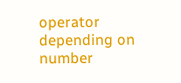operator depending on number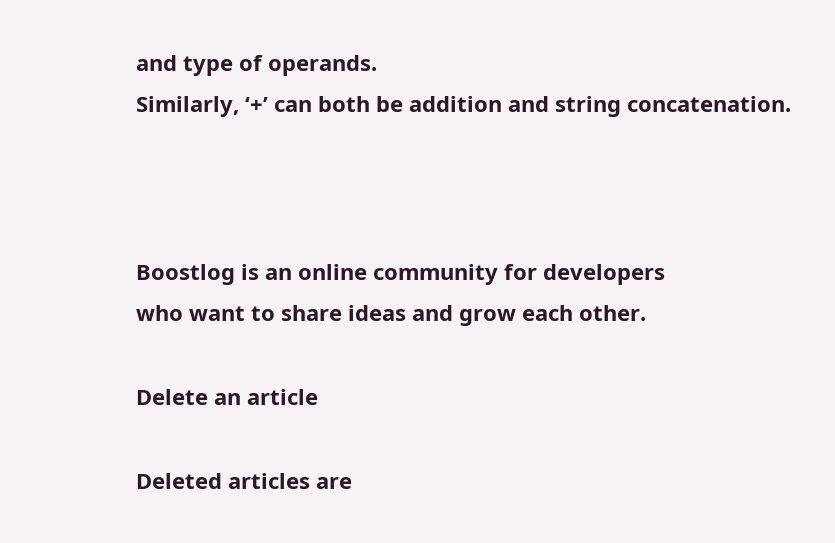and type of operands.
Similarly, ‘+’ can both be addition and string concatenation.



Boostlog is an online community for developers
who want to share ideas and grow each other.

Delete an article

Deleted articles are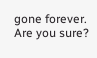gone forever. Are you sure?